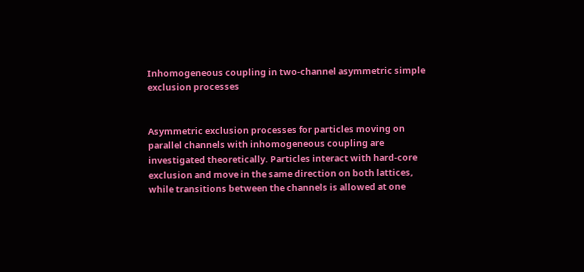Inhomogeneous coupling in two-channel asymmetric simple exclusion processes


Asymmetric exclusion processes for particles moving on parallel channels with inhomogeneous coupling are investigated theoretically. Particles interact with hard-core exclusion and move in the same direction on both lattices, while transitions between the channels is allowed at one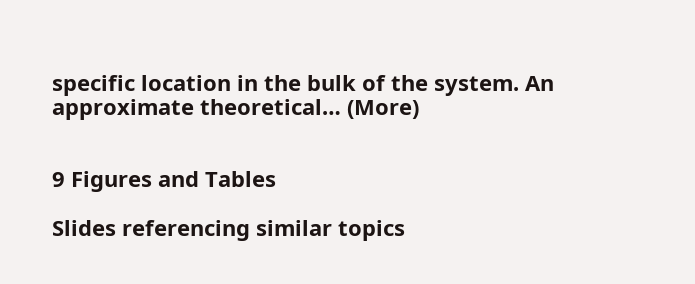specific location in the bulk of the system. An approximate theoretical… (More)


9 Figures and Tables

Slides referencing similar topics